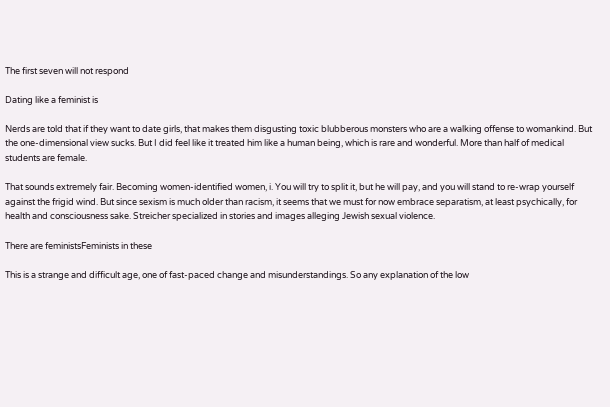The first seven will not respond

Dating like a feminist is

Nerds are told that if they want to date girls, that makes them disgusting toxic blubberous monsters who are a walking offense to womankind. But the one-dimensional view sucks. But I did feel like it treated him like a human being, which is rare and wonderful. More than half of medical students are female.

That sounds extremely fair. Becoming women-identified women, i. You will try to split it, but he will pay, and you will stand to re-wrap yourself against the frigid wind. But since sexism is much older than racism, it seems that we must for now embrace separatism, at least psychically, for health and consciousness sake. Streicher specialized in stories and images alleging Jewish sexual violence.

There are feministsFeminists in these

This is a strange and difficult age, one of fast-paced change and misunderstandings. So any explanation of the low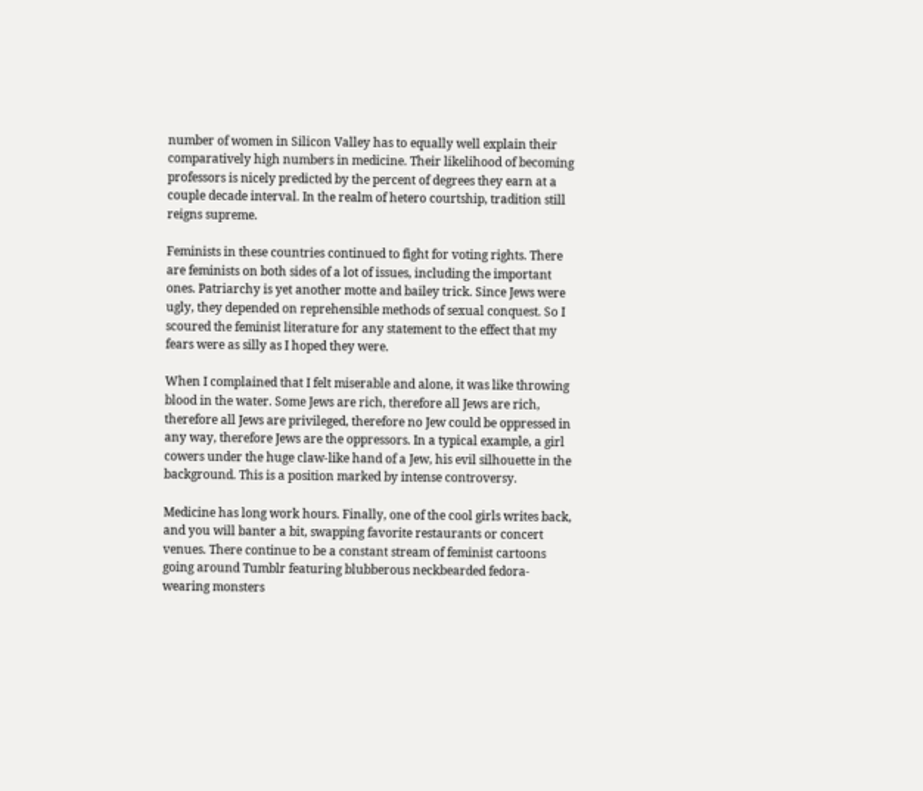number of women in Silicon Valley has to equally well explain their comparatively high numbers in medicine. Their likelihood of becoming professors is nicely predicted by the percent of degrees they earn at a couple decade interval. In the realm of hetero courtship, tradition still reigns supreme.

Feminists in these countries continued to fight for voting rights. There are feminists on both sides of a lot of issues, including the important ones. Patriarchy is yet another motte and bailey trick. Since Jews were ugly, they depended on reprehensible methods of sexual conquest. So I scoured the feminist literature for any statement to the effect that my fears were as silly as I hoped they were.

When I complained that I felt miserable and alone, it was like throwing blood in the water. Some Jews are rich, therefore all Jews are rich, therefore all Jews are privileged, therefore no Jew could be oppressed in any way, therefore Jews are the oppressors. In a typical example, a girl cowers under the huge claw-like hand of a Jew, his evil silhouette in the background. This is a position marked by intense controversy.

Medicine has long work hours. Finally, one of the cool girls writes back, and you will banter a bit, swapping favorite restaurants or concert venues. There continue to be a constant stream of feminist cartoons going around Tumblr featuring blubberous neckbearded fedora-wearing monsters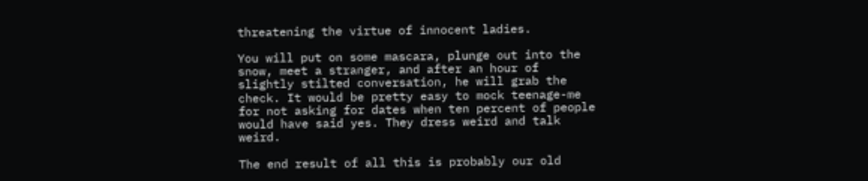threatening the virtue of innocent ladies.

You will put on some mascara, plunge out into the snow, meet a stranger, and after an hour of slightly stilted conversation, he will grab the check. It would be pretty easy to mock teenage-me for not asking for dates when ten percent of people would have said yes. They dress weird and talk weird.

The end result of all this is probably our old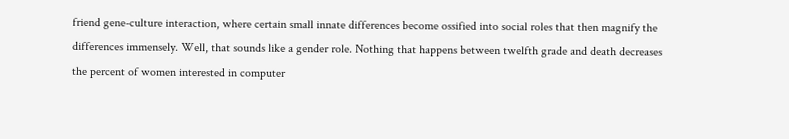friend gene-culture interaction, where certain small innate differences become ossified into social roles that then magnify the differences immensely. Well, that sounds like a gender role. Nothing that happens between twelfth grade and death decreases the percent of women interested in computer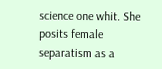science one whit. She posits female separatism as a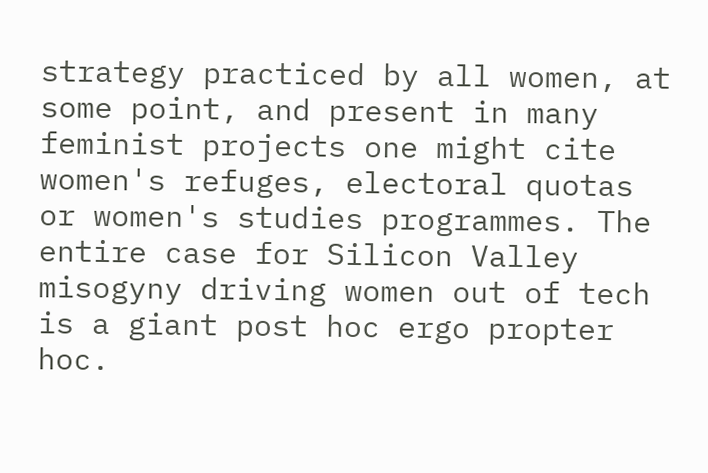strategy practiced by all women, at some point, and present in many feminist projects one might cite women's refuges, electoral quotas or women's studies programmes. The entire case for Silicon Valley misogyny driving women out of tech is a giant post hoc ergo propter hoc.